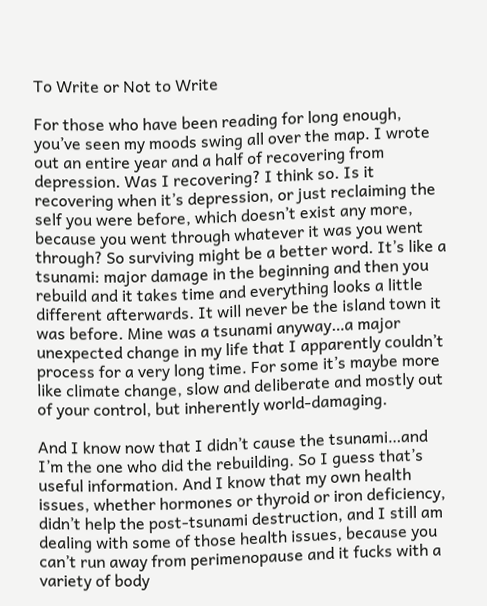To Write or Not to Write

For those who have been reading for long enough, you’ve seen my moods swing all over the map. I wrote out an entire year and a half of recovering from depression. Was I recovering? I think so. Is it recovering when it’s depression, or just reclaiming the self you were before, which doesn’t exist any more, because you went through whatever it was you went through? So surviving might be a better word. It’s like a tsunami: major damage in the beginning and then you rebuild and it takes time and everything looks a little different afterwards. It will never be the island town it was before. Mine was a tsunami anyway…a major unexpected change in my life that I apparently couldn’t process for a very long time. For some it’s maybe more like climate change, slow and deliberate and mostly out of your control, but inherently world-damaging.

And I know now that I didn’t cause the tsunami…and I’m the one who did the rebuilding. So I guess that’s useful information. And I know that my own health issues, whether hormones or thyroid or iron deficiency, didn’t help the post-tsunami destruction, and I still am dealing with some of those health issues, because you can’t run away from perimenopause and it fucks with a variety of body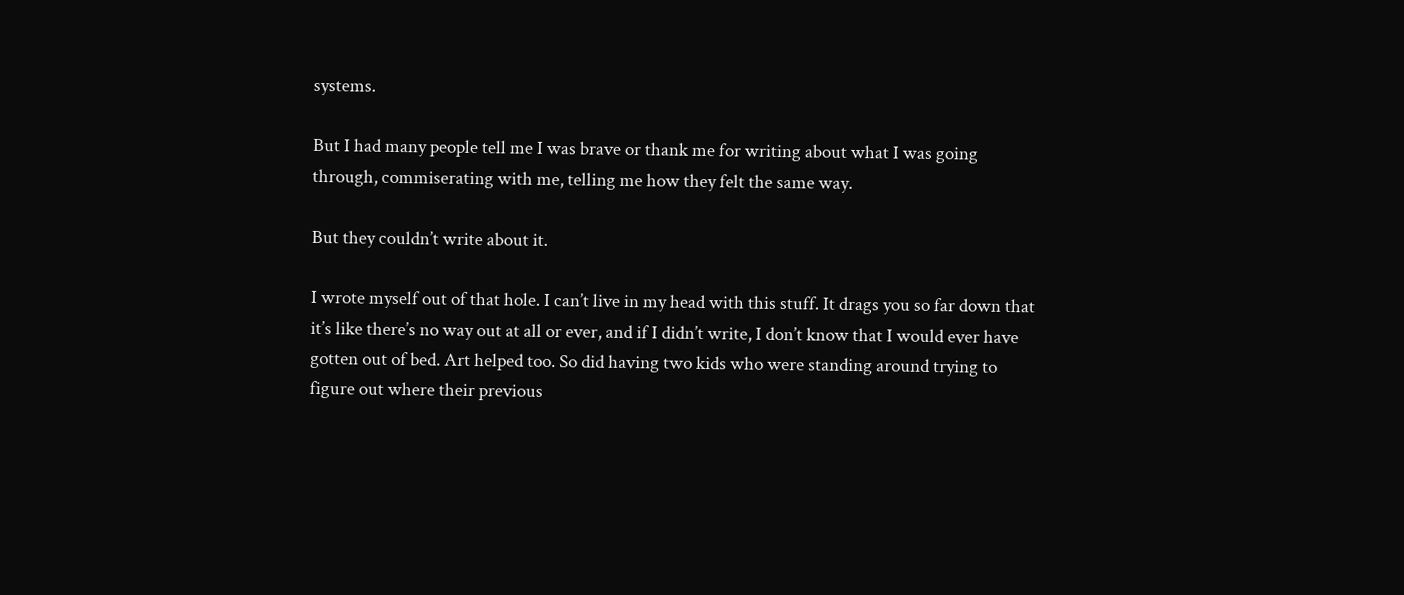systems.

But I had many people tell me I was brave or thank me for writing about what I was going through, commiserating with me, telling me how they felt the same way.

But they couldn’t write about it.

I wrote myself out of that hole. I can’t live in my head with this stuff. It drags you so far down that it’s like there’s no way out at all or ever, and if I didn’t write, I don’t know that I would ever have gotten out of bed. Art helped too. So did having two kids who were standing around trying to figure out where their previous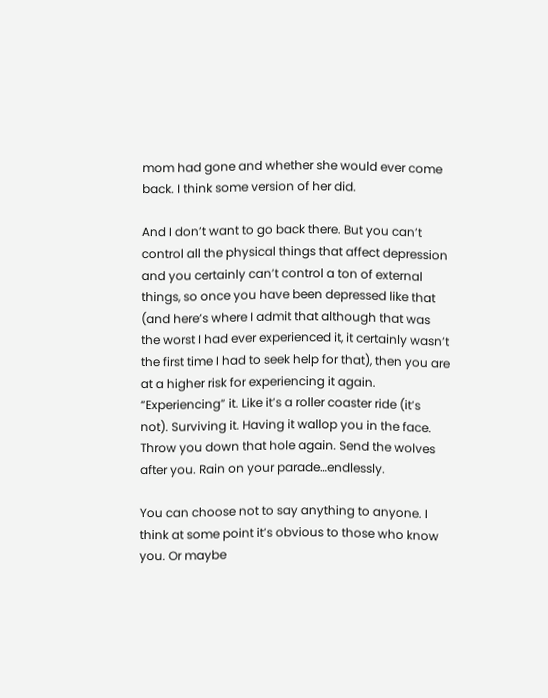mom had gone and whether she would ever come back. I think some version of her did.

And I don’t want to go back there. But you can’t control all the physical things that affect depression and you certainly can’t control a ton of external things, so once you have been depressed like that (and here’s where I admit that although that was the worst I had ever experienced it, it certainly wasn’t the first time I had to seek help for that), then you are at a higher risk for experiencing it again. “Experiencing” it. Like it’s a roller coaster ride (it’s not). Surviving it. Having it wallop you in the face. Throw you down that hole again. Send the wolves after you. Rain on your parade…endlessly.

You can choose not to say anything to anyone. I think at some point it’s obvious to those who know you. Or maybe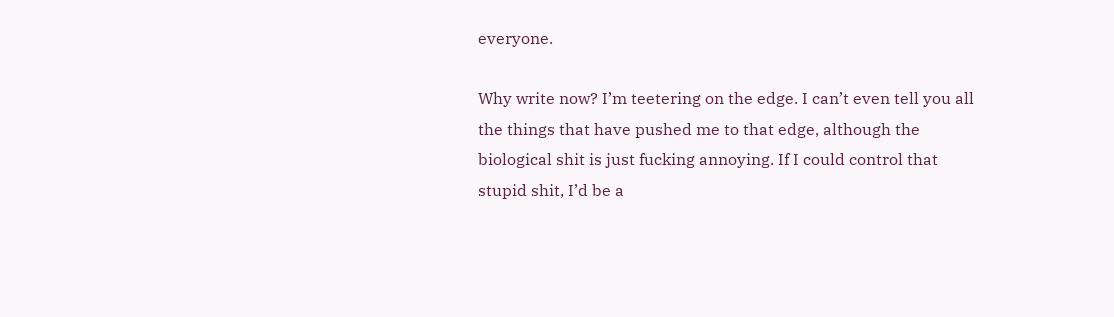everyone.

Why write now? I’m teetering on the edge. I can’t even tell you all the things that have pushed me to that edge, although the biological shit is just fucking annoying. If I could control that stupid shit, I’d be a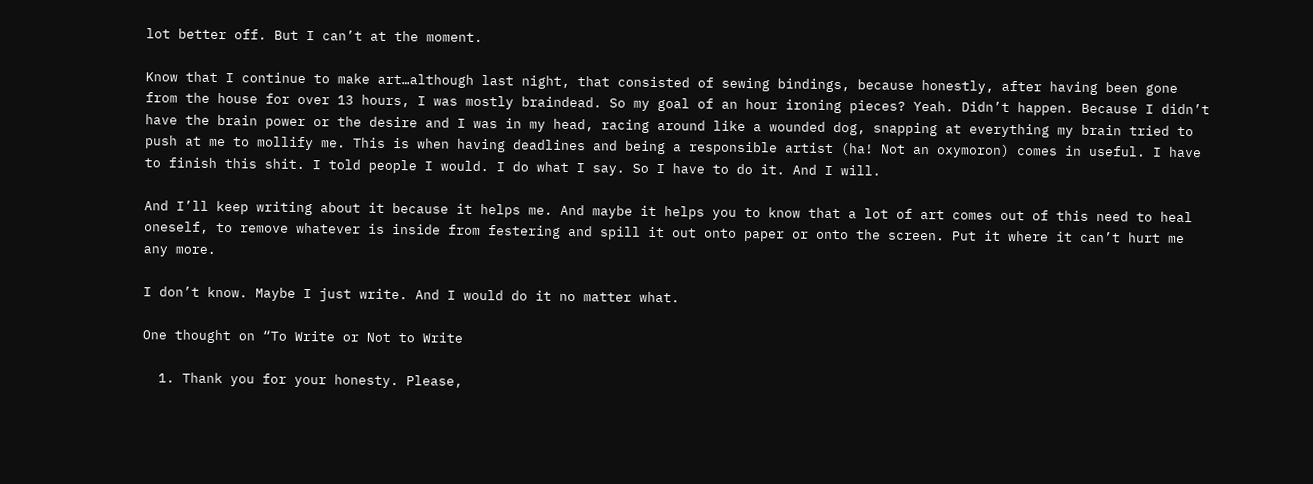lot better off. But I can’t at the moment.

Know that I continue to make art…although last night, that consisted of sewing bindings, because honestly, after having been gone from the house for over 13 hours, I was mostly braindead. So my goal of an hour ironing pieces? Yeah. Didn’t happen. Because I didn’t have the brain power or the desire and I was in my head, racing around like a wounded dog, snapping at everything my brain tried to push at me to mollify me. This is when having deadlines and being a responsible artist (ha! Not an oxymoron) comes in useful. I have to finish this shit. I told people I would. I do what I say. So I have to do it. And I will.

And I’ll keep writing about it because it helps me. And maybe it helps you to know that a lot of art comes out of this need to heal oneself, to remove whatever is inside from festering and spill it out onto paper or onto the screen. Put it where it can’t hurt me any more.

I don’t know. Maybe I just write. And I would do it no matter what.

One thought on “To Write or Not to Write

  1. Thank you for your honesty. Please,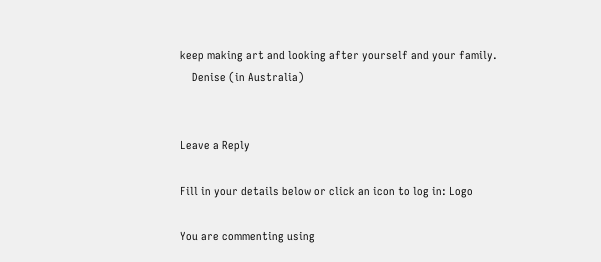keep making art and looking after yourself and your family.
    Denise (in Australia)


Leave a Reply

Fill in your details below or click an icon to log in: Logo

You are commenting using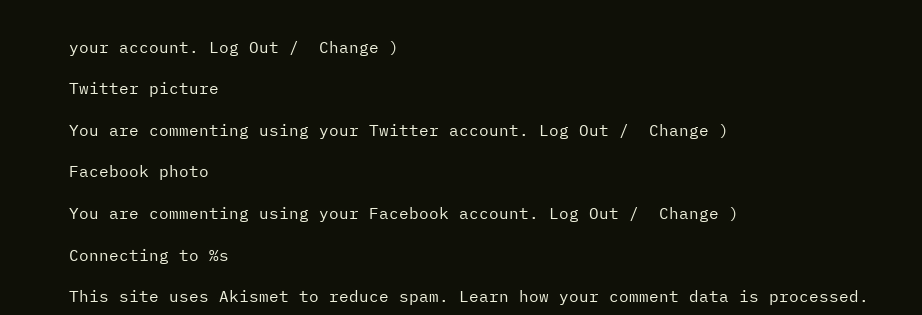your account. Log Out /  Change )

Twitter picture

You are commenting using your Twitter account. Log Out /  Change )

Facebook photo

You are commenting using your Facebook account. Log Out /  Change )

Connecting to %s

This site uses Akismet to reduce spam. Learn how your comment data is processed.